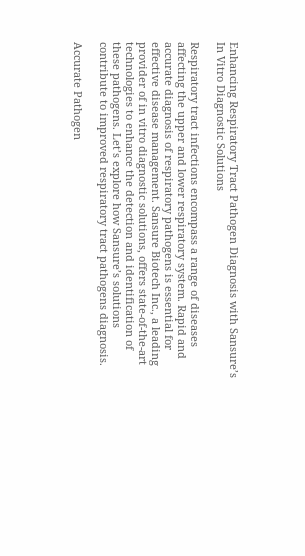Enhancing Respiratory Tract Pathogen Diagnosis with Sansure’s In Vitro Diagnostic Solutions

Respiratory tract infections encompass a range of diseases affecting the upper and lower respiratory system. Rapid and accurate diagnosis of respiratory pathogens is essential for effective disease management. Sansure Biotech Inc., a leading provider of in vitro diagnostic solutions, offers state-of-the-art technologies to enhance the detection and identification of these pathogens. Let’s explore how Sansure’s solutions contribute to improved respiratory tract pathogens diagnosis.

Accurate Pathogen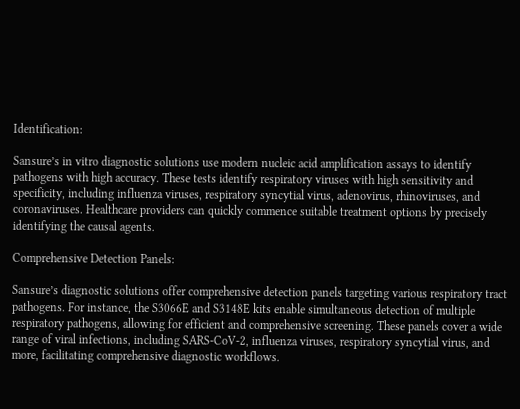Identification:

Sansure’s in vitro diagnostic solutions use modern nucleic acid amplification assays to identify pathogens with high accuracy. These tests identify respiratory viruses with high sensitivity and specificity, including influenza viruses, respiratory syncytial virus, adenovirus, rhinoviruses, and coronaviruses. Healthcare providers can quickly commence suitable treatment options by precisely identifying the causal agents.

Comprehensive Detection Panels:

Sansure’s diagnostic solutions offer comprehensive detection panels targeting various respiratory tract pathogens. For instance, the S3066E and S3148E kits enable simultaneous detection of multiple respiratory pathogens, allowing for efficient and comprehensive screening. These panels cover a wide range of viral infections, including SARS-CoV-2, influenza viruses, respiratory syncytial virus, and more, facilitating comprehensive diagnostic workflows.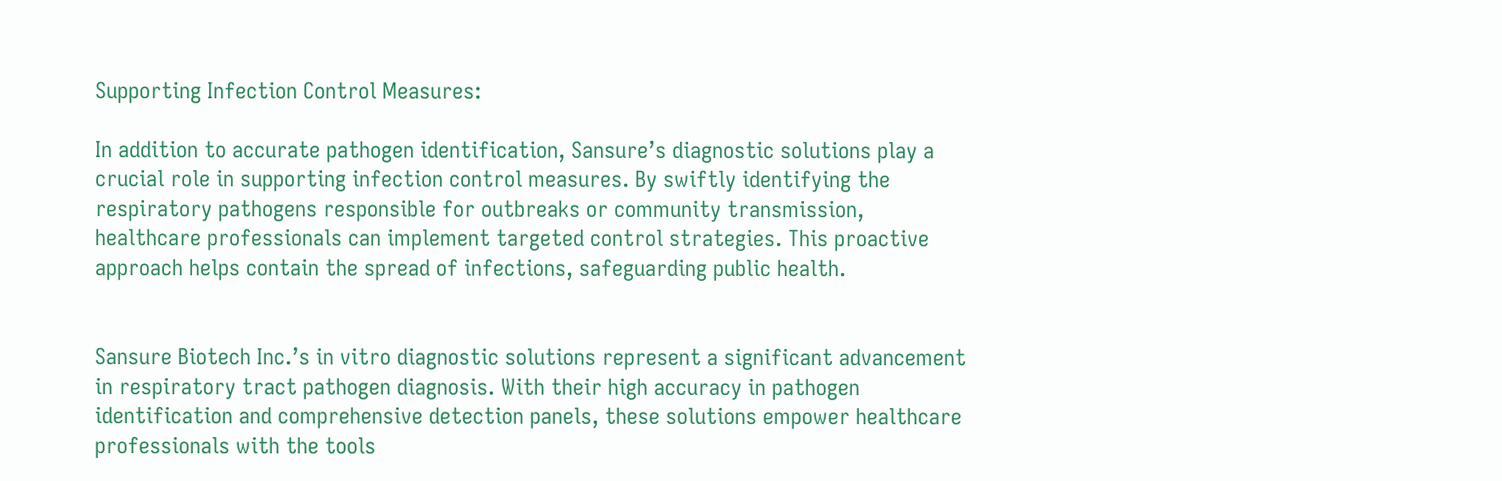Supporting Infection Control Measures:

In addition to accurate pathogen identification, Sansure’s diagnostic solutions play a crucial role in supporting infection control measures. By swiftly identifying the respiratory pathogens responsible for outbreaks or community transmission, healthcare professionals can implement targeted control strategies. This proactive approach helps contain the spread of infections, safeguarding public health.


Sansure Biotech Inc.’s in vitro diagnostic solutions represent a significant advancement in respiratory tract pathogen diagnosis. With their high accuracy in pathogen identification and comprehensive detection panels, these solutions empower healthcare professionals with the tools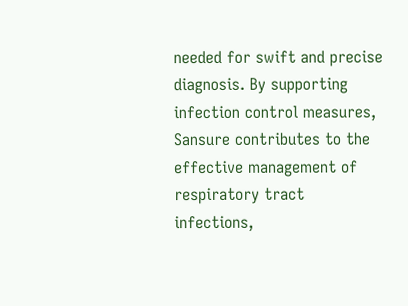needed for swift and precise diagnosis. By supporting infection control measures, Sansure contributes to the effective management of respiratory tract infections,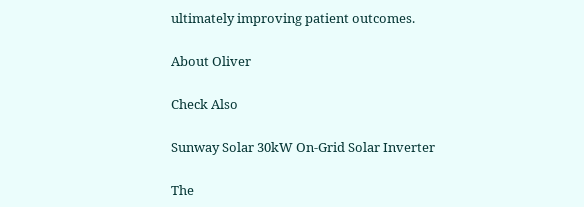ultimately improving patient outcomes.

About Oliver

Check Also

Sunway Solar 30kW On-Grid Solar Inverter

The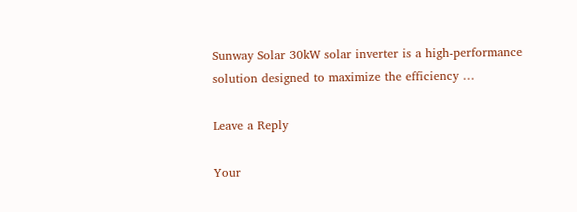Sunway Solar 30kW solar inverter is a high-performance solution designed to maximize the efficiency …

Leave a Reply

Your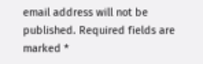email address will not be published. Required fields are marked *